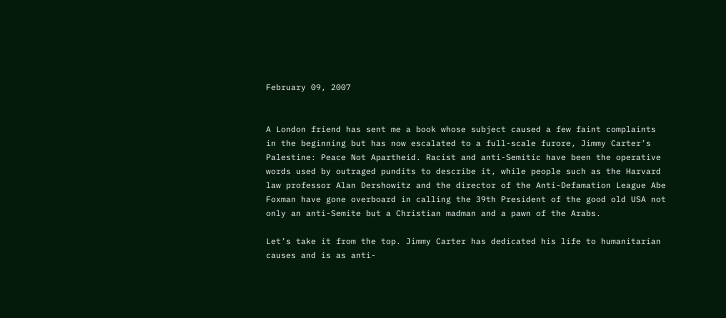February 09, 2007


A London friend has sent me a book whose subject caused a few faint complaints in the beginning but has now escalated to a full-scale furore, Jimmy Carter’s Palestine: Peace Not Apartheid. Racist and anti-Semitic have been the operative words used by outraged pundits to describe it, while people such as the Harvard law professor Alan Dershowitz and the director of the Anti-Defamation League Abe Foxman have gone overboard in calling the 39th President of the good old USA not only an anti-Semite but a Christian madman and a pawn of the Arabs.

Let’s take it from the top. Jimmy Carter has dedicated his life to humanitarian causes and is as anti-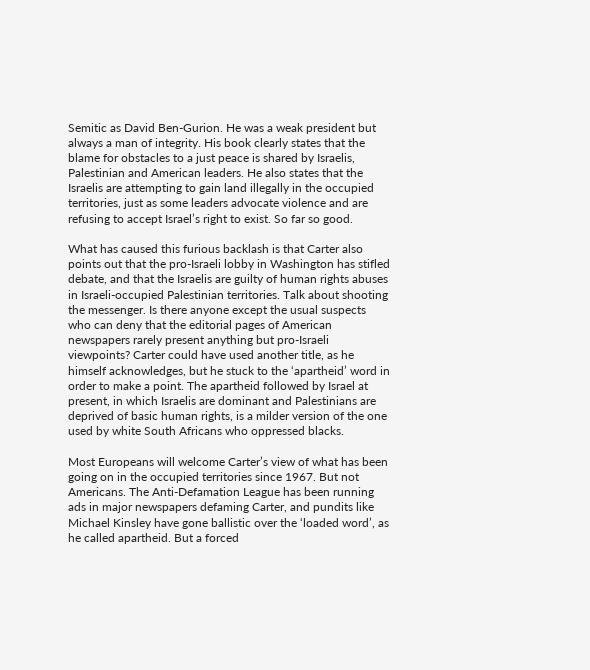Semitic as David Ben-Gurion. He was a weak president but always a man of integrity. His book clearly states that the blame for obstacles to a just peace is shared by Israelis, Palestinian and American leaders. He also states that the Israelis are attempting to gain land illegally in the occupied territories, just as some leaders advocate violence and are refusing to accept Israel’s right to exist. So far so good.

What has caused this furious backlash is that Carter also points out that the pro-Israeli lobby in Washington has stifled debate, and that the Israelis are guilty of human rights abuses in Israeli-occupied Palestinian territories. Talk about shooting the messenger. Is there anyone except the usual suspects who can deny that the editorial pages of American newspapers rarely present anything but pro-Israeli viewpoints? Carter could have used another title, as he himself acknowledges, but he stuck to the ‘apartheid’ word in order to make a point. The apartheid followed by Israel at present, in which Israelis are dominant and Palestinians are deprived of basic human rights, is a milder version of the one used by white South Africans who oppressed blacks.

Most Europeans will welcome Carter’s view of what has been going on in the occupied territories since 1967. But not Americans. The Anti-Defamation League has been running ads in major newspapers defaming Carter, and pundits like Michael Kinsley have gone ballistic over the ‘loaded word’, as he called apartheid. But a forced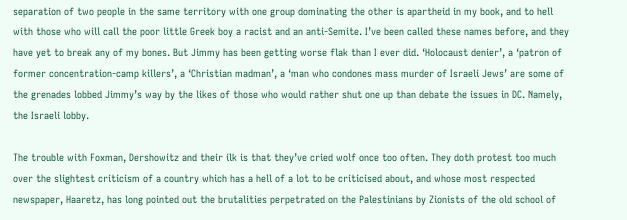separation of two people in the same territory with one group dominating the other is apartheid in my book, and to hell with those who will call the poor little Greek boy a racist and an anti-Semite. I’ve been called these names before, and they have yet to break any of my bones. But Jimmy has been getting worse flak than I ever did. ‘Holocaust denier’, a ‘patron of former concentration-camp killers’, a ‘Christian madman’, a ‘man who condones mass murder of Israeli Jews’ are some of the grenades lobbed Jimmy’s way by the likes of those who would rather shut one up than debate the issues in DC. Namely, the Israeli lobby.

The trouble with Foxman, Dershowitz and their ilk is that they’ve cried wolf once too often. They doth protest too much over the slightest criticism of a country which has a hell of a lot to be criticised about, and whose most respected newspaper, Haaretz, has long pointed out the brutalities perpetrated on the Palestinians by Zionists of the old school of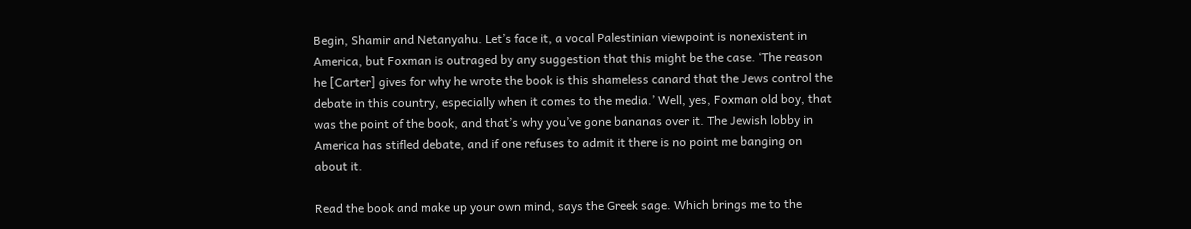Begin, Shamir and Netanyahu. Let’s face it, a vocal Palestinian viewpoint is nonexistent in America, but Foxman is outraged by any suggestion that this might be the case. ‘The reason he [Carter] gives for why he wrote the book is this shameless canard that the Jews control the debate in this country, especially when it comes to the media.’ Well, yes, Foxman old boy, that was the point of the book, and that’s why you’ve gone bananas over it. The Jewish lobby in America has stifled debate, and if one refuses to admit it there is no point me banging on about it.

Read the book and make up your own mind, says the Greek sage. Which brings me to the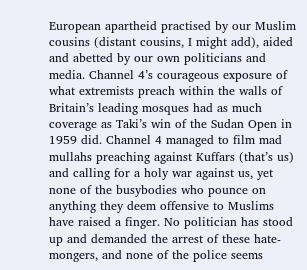European apartheid practised by our Muslim cousins (distant cousins, I might add), aided and abetted by our own politicians and media. Channel 4’s courageous exposure of what extremists preach within the walls of Britain’s leading mosques had as much coverage as Taki’s win of the Sudan Open in 1959 did. Channel 4 managed to film mad mullahs preaching against Kuffars (that’s us) and calling for a holy war against us, yet none of the busybodies who pounce on anything they deem offensive to Muslims have raised a finger. No politician has stood up and demanded the arrest of these hate-mongers, and none of the police seems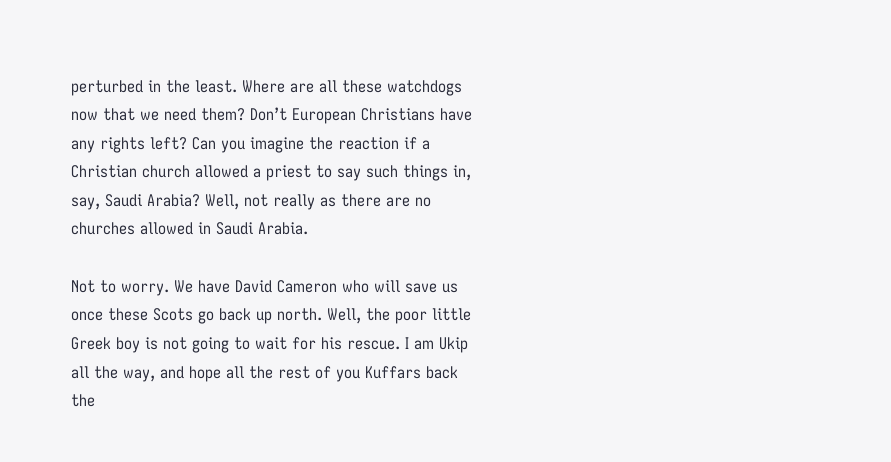perturbed in the least. Where are all these watchdogs now that we need them? Don’t European Christians have any rights left? Can you imagine the reaction if a Christian church allowed a priest to say such things in, say, Saudi Arabia? Well, not really as there are no churches allowed in Saudi Arabia.

Not to worry. We have David Cameron who will save us once these Scots go back up north. Well, the poor little Greek boy is not going to wait for his rescue. I am Ukip all the way, and hope all the rest of you Kuffars back the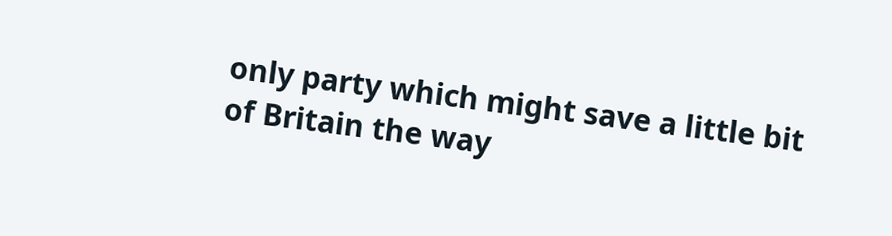only party which might save a little bit of Britain the way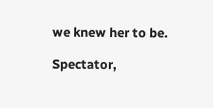we knew her to be.

Spectator,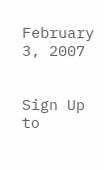February 3, 2007


Sign Up to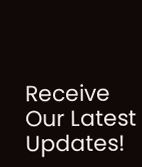Receive Our Latest Updates!